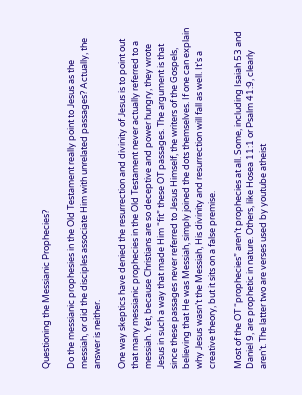Questioning the Messianic Prophecies?

Do the messianic prophesies in the Old Testament really point to Jesus as the messiah, or did the disciples associate Him with unrelated passages? Actually, the answer is neither.

One way skeptics have denied the resurrection and divinity of Jesus is to point out that many messianic prophecies in the Old Testament never actually referred to a messiah. Yet, because Christians are so deceptive and power hungry, they wrote Jesus in such a way that made Him “fit” these OT passages. The argument is that since these passages never referred to Jesus Himself, the writers of the Gospels, believing that He was Messiah, simply joined the dots themselves. If one can explain why Jesus wasn’t the Messiah, His divinity and resurrection will fall as well. It’s a creative theory, but it sits on a false premise.

Most of the OT “prophecies” aren’t prophecies at all. Some, including Isaiah 53 and Daniel 9, are prophetic in nature. Others, like Hosea 11:1 or Psalm 41:9, clearly aren’t. The latter two are verses used by youtube atheist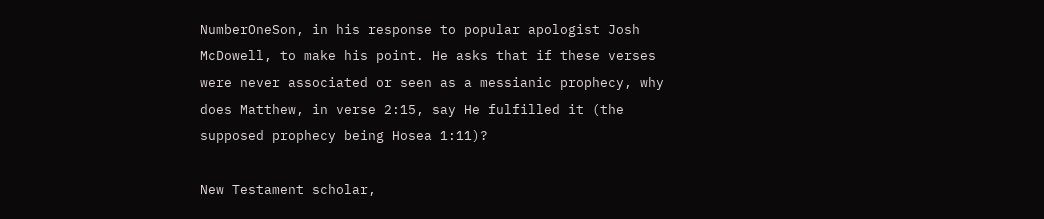NumberOneSon, in his response to popular apologist Josh McDowell, to make his point. He asks that if these verses were never associated or seen as a messianic prophecy, why does Matthew, in verse 2:15, say He fulfilled it (the supposed prophecy being Hosea 1:11)?

New Testament scholar,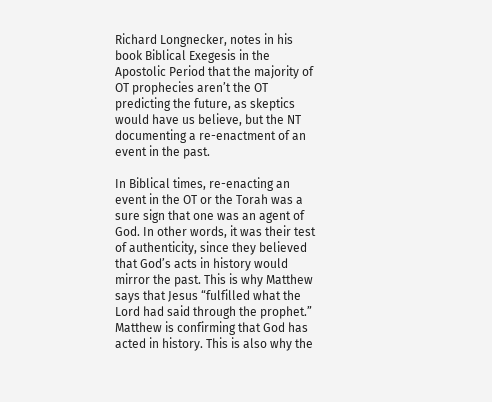Richard Longnecker, notes in his book Biblical Exegesis in the Apostolic Period that the majority of OT prophecies aren’t the OT predicting the future, as skeptics would have us believe, but the NT documenting a re-enactment of an event in the past.

In Biblical times, re-enacting an event in the OT or the Torah was a sure sign that one was an agent of God. In other words, it was their test of authenticity, since they believed that God’s acts in history would mirror the past. This is why Matthew says that Jesus “fulfilled what the Lord had said through the prophet.” Matthew is confirming that God has acted in history. This is also why the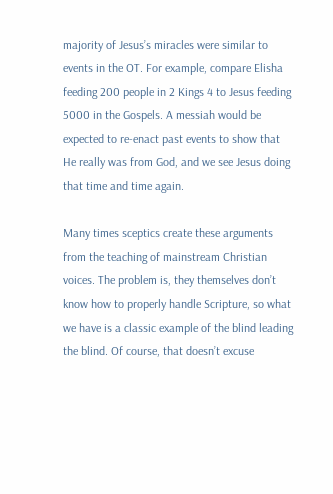majority of Jesus’s miracles were similar to events in the OT. For example, compare Elisha feeding 200 people in 2 Kings 4 to Jesus feeding 5000 in the Gospels. A messiah would be expected to re-enact past events to show that He really was from God, and we see Jesus doing that time and time again.

Many times sceptics create these arguments from the teaching of mainstream Christian voices. The problem is, they themselves don’t know how to properly handle Scripture, so what we have is a classic example of the blind leading the blind. Of course, that doesn’t excuse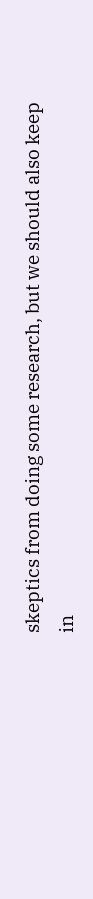skeptics from doing some research, but we should also keep in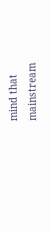mind that mainstream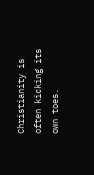Christianity is often kicking its own toes.